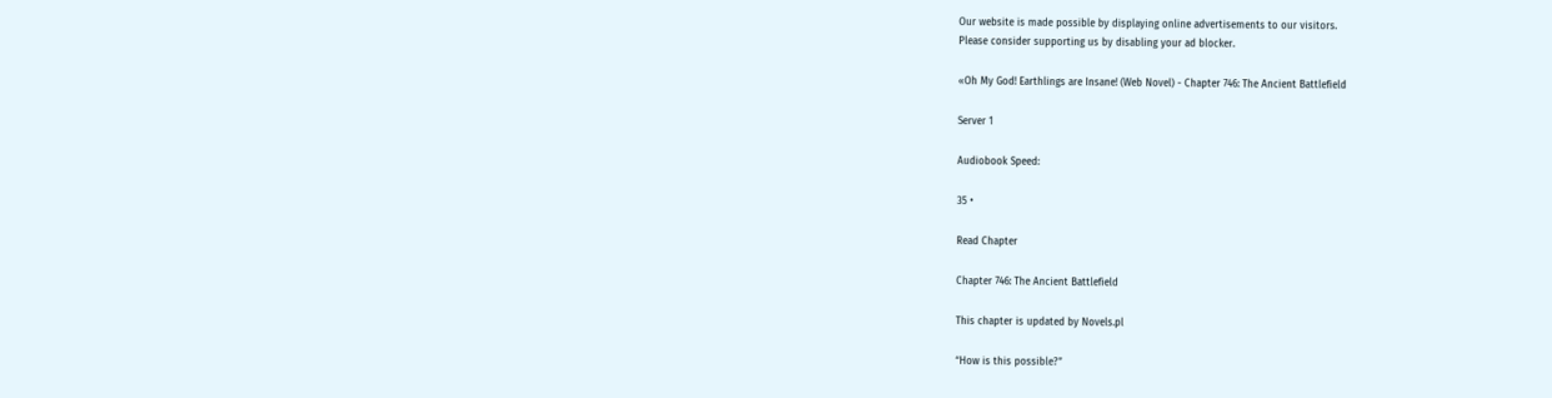Our website is made possible by displaying online advertisements to our visitors.
Please consider supporting us by disabling your ad blocker.

«Oh My God! Earthlings are Insane! (Web Novel) - Chapter 746: The Ancient Battlefield

Server 1

Audiobook Speed:

35 •

Read Chapter

Chapter 746: The Ancient Battlefield

This chapter is updated by Novels.pl

“How is this possible?”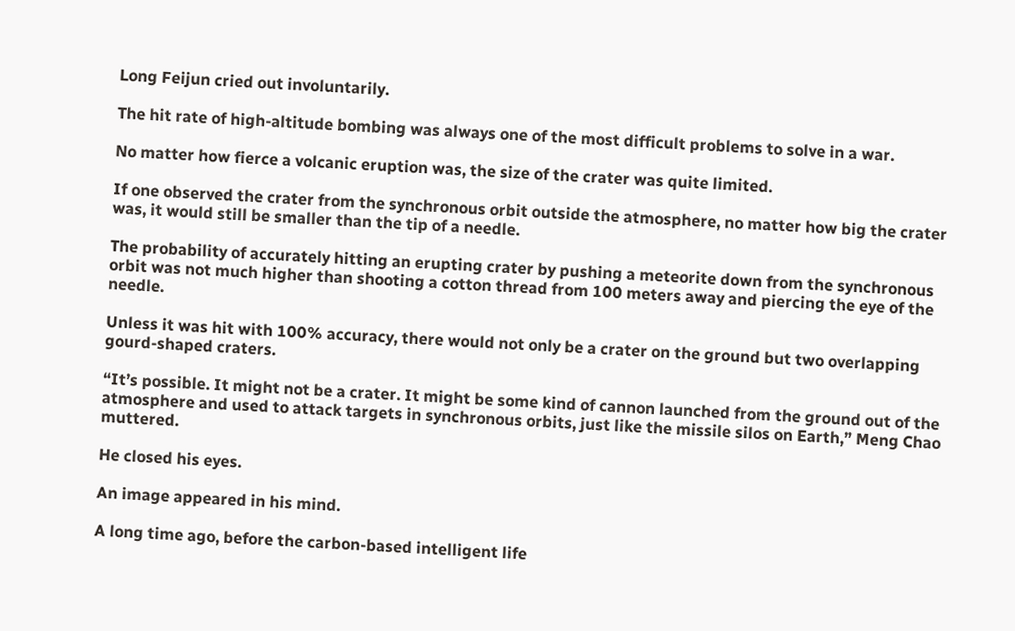Long Feijun cried out involuntarily.

The hit rate of high-altitude bombing was always one of the most difficult problems to solve in a war.

No matter how fierce a volcanic eruption was, the size of the crater was quite limited.

If one observed the crater from the synchronous orbit outside the atmosphere, no matter how big the crater was, it would still be smaller than the tip of a needle.

The probability of accurately hitting an erupting crater by pushing a meteorite down from the synchronous orbit was not much higher than shooting a cotton thread from 100 meters away and piercing the eye of the needle.

Unless it was hit with 100% accuracy, there would not only be a crater on the ground but two overlapping gourd-shaped craters.

“It’s possible. It might not be a crater. It might be some kind of cannon launched from the ground out of the atmosphere and used to attack targets in synchronous orbits, just like the missile silos on Earth,” Meng Chao muttered.

He closed his eyes.

An image appeared in his mind.

A long time ago, before the carbon-based intelligent life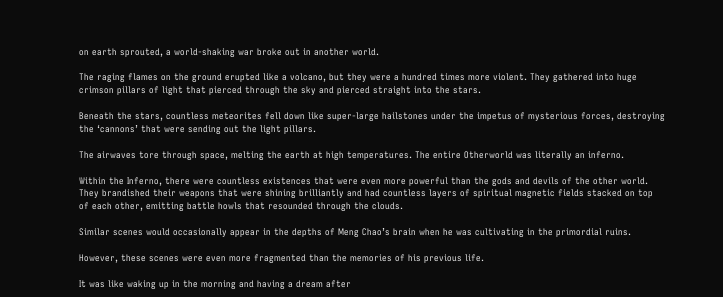on earth sprouted, a world-shaking war broke out in another world.

The raging flames on the ground erupted like a volcano, but they were a hundred times more violent. They gathered into huge crimson pillars of light that pierced through the sky and pierced straight into the stars.

Beneath the stars, countless meteorites fell down like super-large hailstones under the impetus of mysterious forces, destroying the ‘cannons’ that were sending out the light pillars.

The airwaves tore through space, melting the earth at high temperatures. The entire Otherworld was literally an inferno.

Within the Inferno, there were countless existences that were even more powerful than the gods and devils of the other world. They brandished their weapons that were shining brilliantly and had countless layers of spiritual magnetic fields stacked on top of each other, emitting battle howls that resounded through the clouds.

Similar scenes would occasionally appear in the depths of Meng Chao’s brain when he was cultivating in the primordial ruins.

However, these scenes were even more fragmented than the memories of his previous life.

It was like waking up in the morning and having a dream after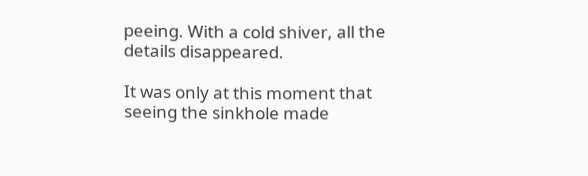peeing. With a cold shiver, all the details disappeared.

It was only at this moment that seeing the sinkhole made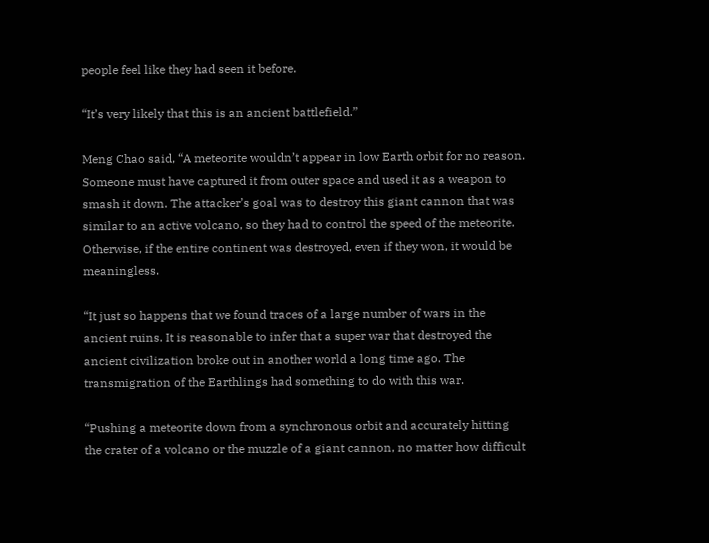people feel like they had seen it before.

“It’s very likely that this is an ancient battlefield.”

Meng Chao said, “A meteorite wouldn’t appear in low Earth orbit for no reason. Someone must have captured it from outer space and used it as a weapon to smash it down. The attacker’s goal was to destroy this giant cannon that was similar to an active volcano, so they had to control the speed of the meteorite. Otherwise, if the entire continent was destroyed, even if they won, it would be meaningless.

“It just so happens that we found traces of a large number of wars in the ancient ruins. It is reasonable to infer that a super war that destroyed the ancient civilization broke out in another world a long time ago. The transmigration of the Earthlings had something to do with this war.

“Pushing a meteorite down from a synchronous orbit and accurately hitting the crater of a volcano or the muzzle of a giant cannon, no matter how difficult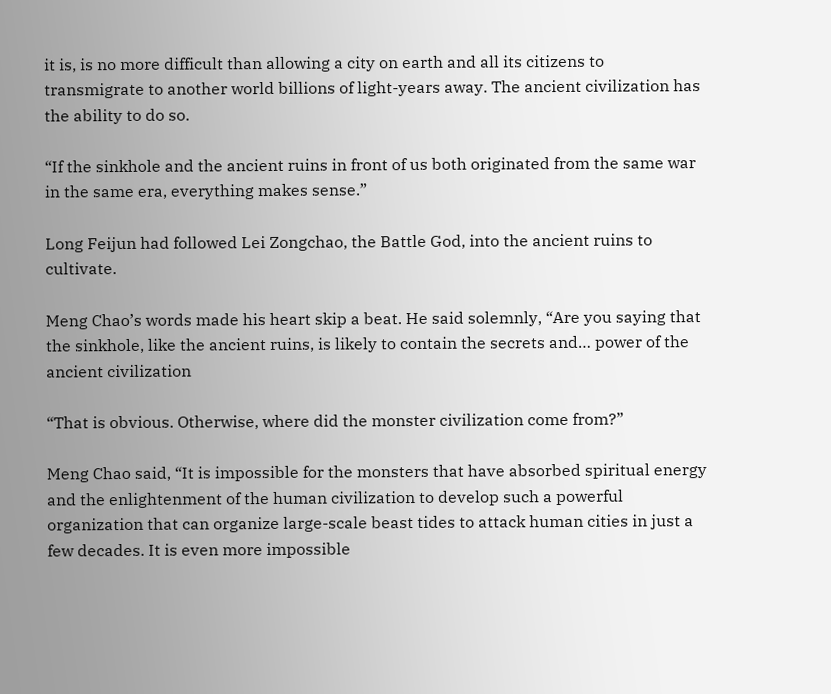it is, is no more difficult than allowing a city on earth and all its citizens to transmigrate to another world billions of light-years away. The ancient civilization has the ability to do so.

“If the sinkhole and the ancient ruins in front of us both originated from the same war in the same era, everything makes sense.”

Long Feijun had followed Lei Zongchao, the Battle God, into the ancient ruins to cultivate.

Meng Chao’s words made his heart skip a beat. He said solemnly, “Are you saying that the sinkhole, like the ancient ruins, is likely to contain the secrets and… power of the ancient civilization

“That is obvious. Otherwise, where did the monster civilization come from?”

Meng Chao said, “It is impossible for the monsters that have absorbed spiritual energy and the enlightenment of the human civilization to develop such a powerful organization that can organize large-scale beast tides to attack human cities in just a few decades. It is even more impossible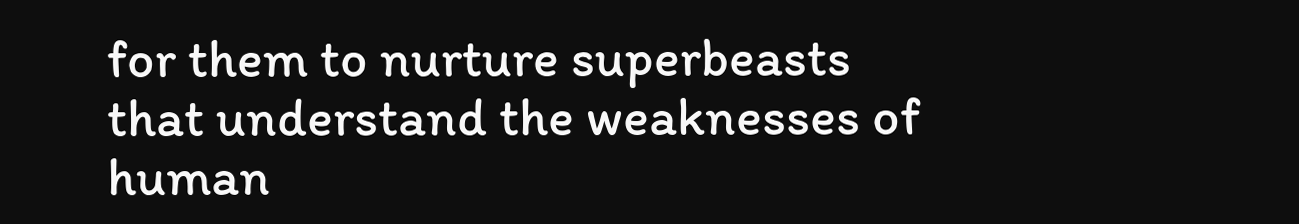for them to nurture superbeasts that understand the weaknesses of human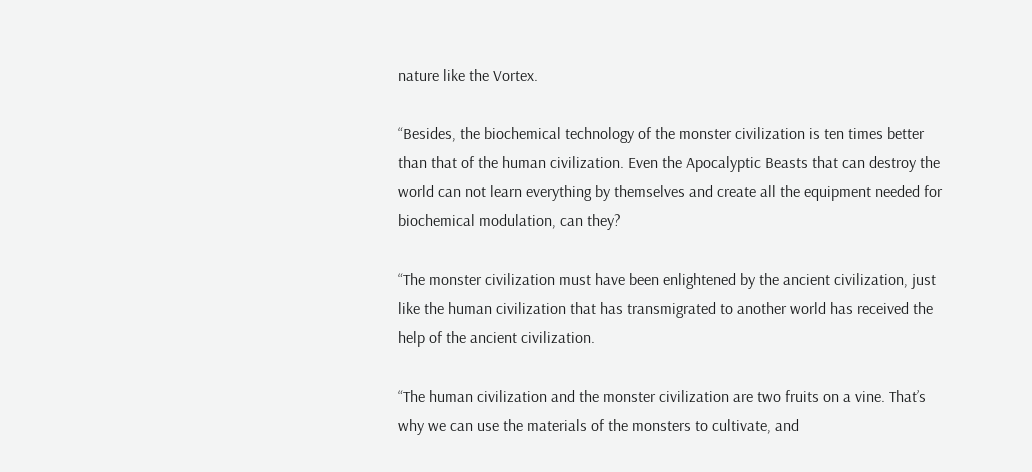nature like the Vortex.

“Besides, the biochemical technology of the monster civilization is ten times better than that of the human civilization. Even the Apocalyptic Beasts that can destroy the world can not learn everything by themselves and create all the equipment needed for biochemical modulation, can they?

“The monster civilization must have been enlightened by the ancient civilization, just like the human civilization that has transmigrated to another world has received the help of the ancient civilization.

“The human civilization and the monster civilization are two fruits on a vine. That’s why we can use the materials of the monsters to cultivate, and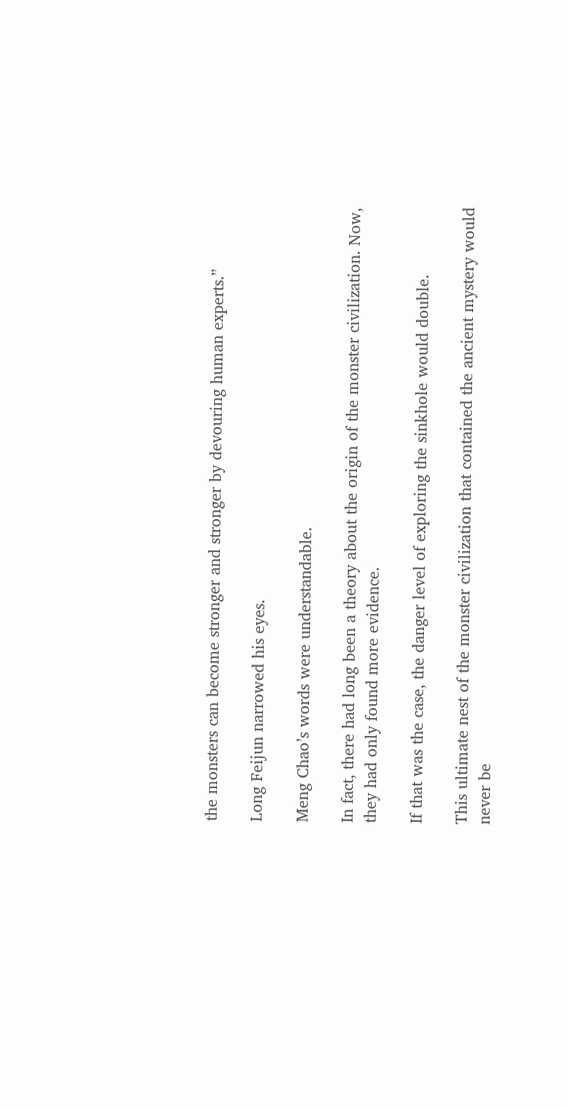the monsters can become stronger and stronger by devouring human experts.”

Long Feijun narrowed his eyes.

Meng Chao’s words were understandable.

In fact, there had long been a theory about the origin of the monster civilization. Now, they had only found more evidence.

If that was the case, the danger level of exploring the sinkhole would double.

This ultimate nest of the monster civilization that contained the ancient mystery would never be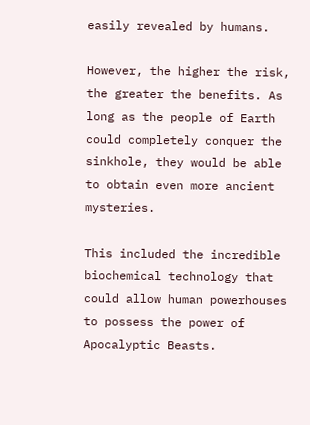easily revealed by humans.

However, the higher the risk, the greater the benefits. As long as the people of Earth could completely conquer the sinkhole, they would be able to obtain even more ancient mysteries.

This included the incredible biochemical technology that could allow human powerhouses to possess the power of Apocalyptic Beasts.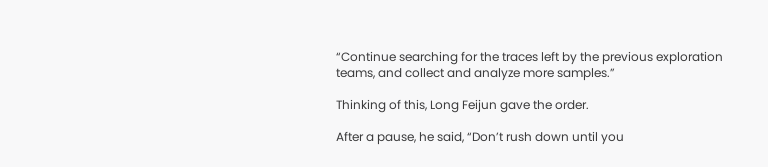“Continue searching for the traces left by the previous exploration teams, and collect and analyze more samples.”

Thinking of this, Long Feijun gave the order.

After a pause, he said, “Don’t rush down until you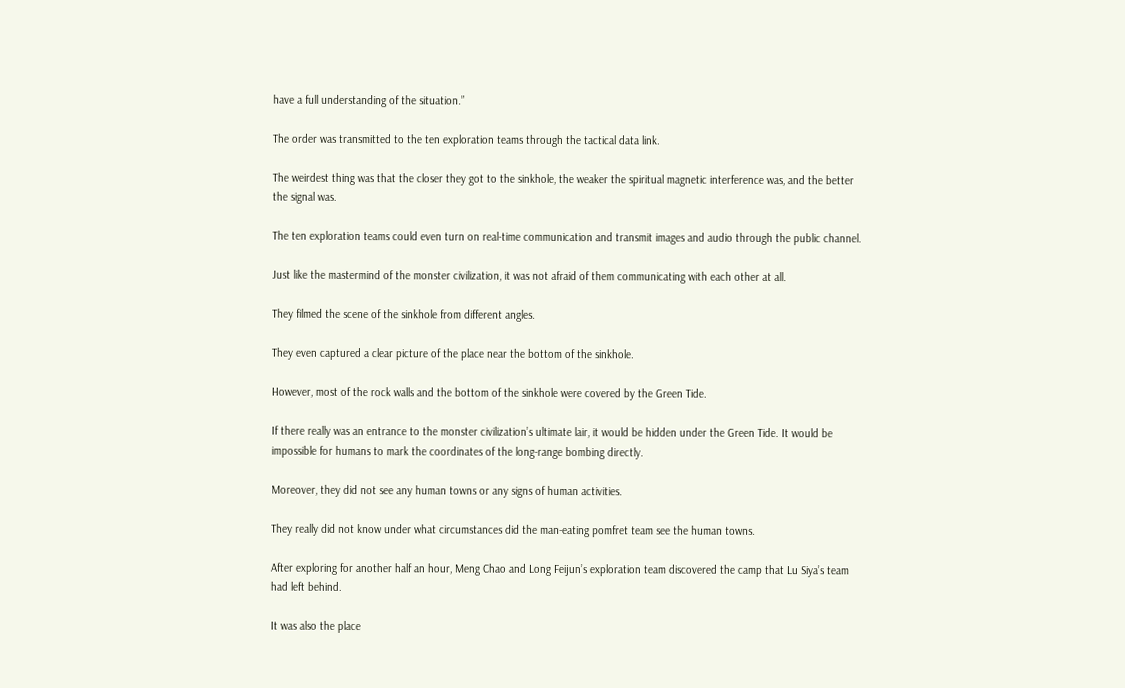have a full understanding of the situation.”

The order was transmitted to the ten exploration teams through the tactical data link.

The weirdest thing was that the closer they got to the sinkhole, the weaker the spiritual magnetic interference was, and the better the signal was.

The ten exploration teams could even turn on real-time communication and transmit images and audio through the public channel.

Just like the mastermind of the monster civilization, it was not afraid of them communicating with each other at all.

They filmed the scene of the sinkhole from different angles.

They even captured a clear picture of the place near the bottom of the sinkhole.

However, most of the rock walls and the bottom of the sinkhole were covered by the Green Tide.

If there really was an entrance to the monster civilization’s ultimate lair, it would be hidden under the Green Tide. It would be impossible for humans to mark the coordinates of the long-range bombing directly.

Moreover, they did not see any human towns or any signs of human activities.

They really did not know under what circumstances did the man-eating pomfret team see the human towns.

After exploring for another half an hour, Meng Chao and Long Feijun’s exploration team discovered the camp that Lu Siya’s team had left behind.

It was also the place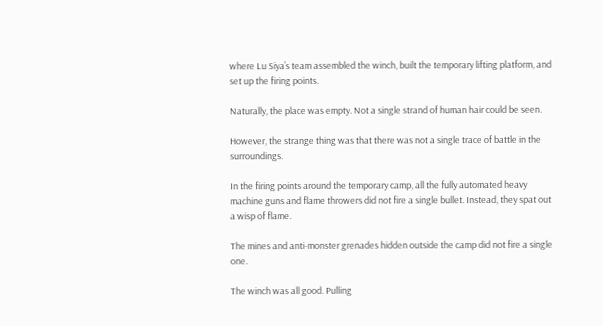where Lu Siya’s team assembled the winch, built the temporary lifting platform, and set up the firing points.

Naturally, the place was empty. Not a single strand of human hair could be seen.

However, the strange thing was that there was not a single trace of battle in the surroundings.

In the firing points around the temporary camp, all the fully automated heavy machine guns and flame throwers did not fire a single bullet. Instead, they spat out a wisp of flame.

The mines and anti-monster grenades hidden outside the camp did not fire a single one.

The winch was all good. Pulling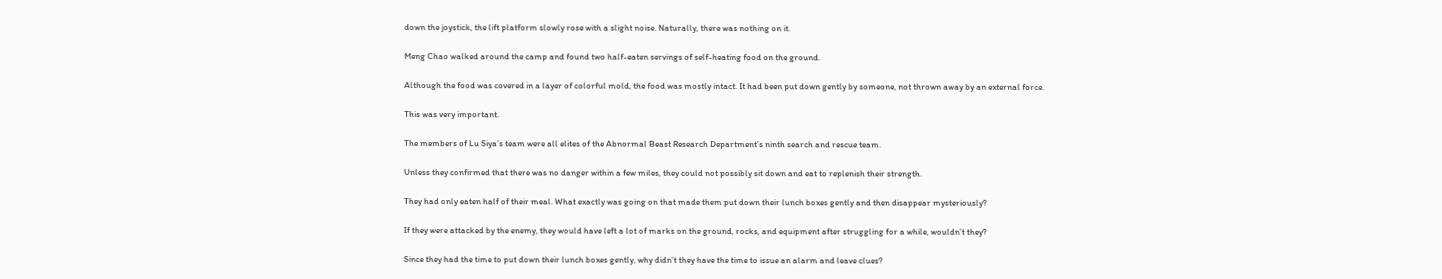down the joystick, the lift platform slowly rose with a slight noise. Naturally, there was nothing on it.

Meng Chao walked around the camp and found two half-eaten servings of self-heating food on the ground.

Although the food was covered in a layer of colorful mold, the food was mostly intact. It had been put down gently by someone, not thrown away by an external force.

This was very important.

The members of Lu Siya’s team were all elites of the Abnormal Beast Research Department’s ninth search and rescue team.

Unless they confirmed that there was no danger within a few miles, they could not possibly sit down and eat to replenish their strength.

They had only eaten half of their meal. What exactly was going on that made them put down their lunch boxes gently and then disappear mysteriously?

If they were attacked by the enemy, they would have left a lot of marks on the ground, rocks, and equipment after struggling for a while, wouldn’t they?

Since they had the time to put down their lunch boxes gently, why didn’t they have the time to issue an alarm and leave clues?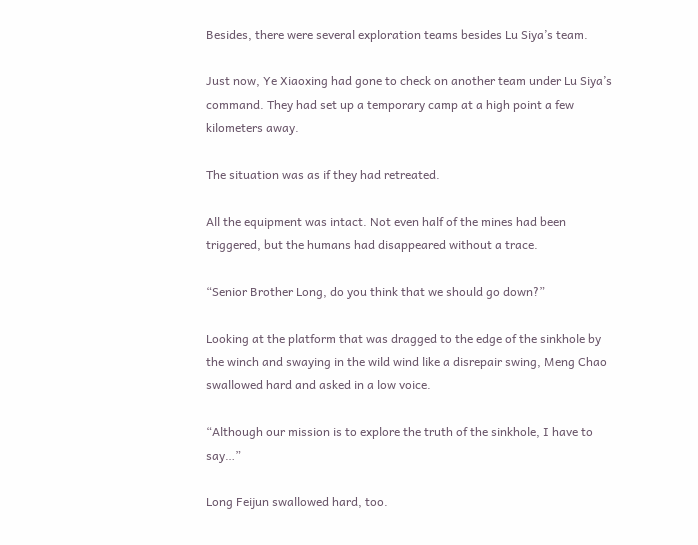Besides, there were several exploration teams besides Lu Siya’s team.

Just now, Ye Xiaoxing had gone to check on another team under Lu Siya’s command. They had set up a temporary camp at a high point a few kilometers away.

The situation was as if they had retreated.

All the equipment was intact. Not even half of the mines had been triggered, but the humans had disappeared without a trace.

“Senior Brother Long, do you think that we should go down?”

Looking at the platform that was dragged to the edge of the sinkhole by the winch and swaying in the wild wind like a disrepair swing, Meng Chao swallowed hard and asked in a low voice.

“Although our mission is to explore the truth of the sinkhole, I have to say…”

Long Feijun swallowed hard, too.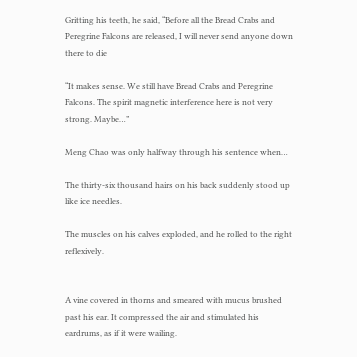Gritting his teeth, he said, “Before all the Bread Crabs and Peregrine Falcons are released, I will never send anyone down there to die

“It makes sense. We still have Bread Crabs and Peregrine Falcons. The spirit magnetic interference here is not very strong. Maybe…”

Meng Chao was only halfway through his sentence when…

The thirty-six thousand hairs on his back suddenly stood up like ice needles.

The muscles on his calves exploded, and he rolled to the right reflexively.


A vine covered in thorns and smeared with mucus brushed past his ear. It compressed the air and stimulated his eardrums, as if it were wailing.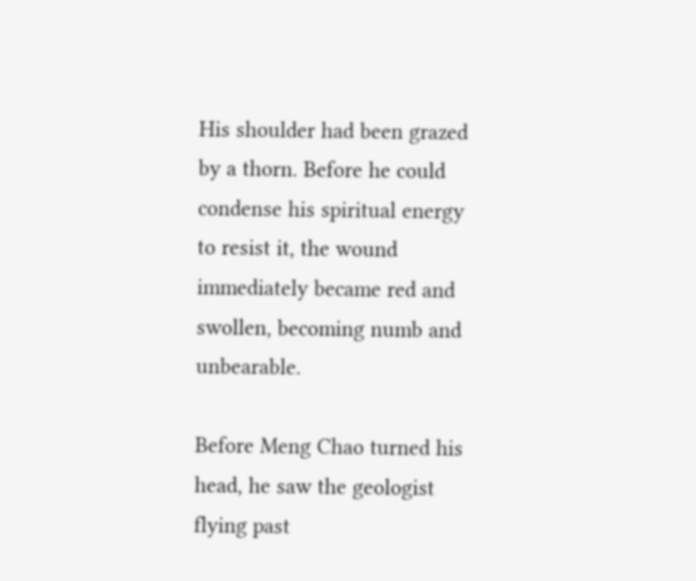His shoulder had been grazed by a thorn. Before he could condense his spiritual energy to resist it, the wound immediately became red and swollen, becoming numb and unbearable.

Before Meng Chao turned his head, he saw the geologist flying past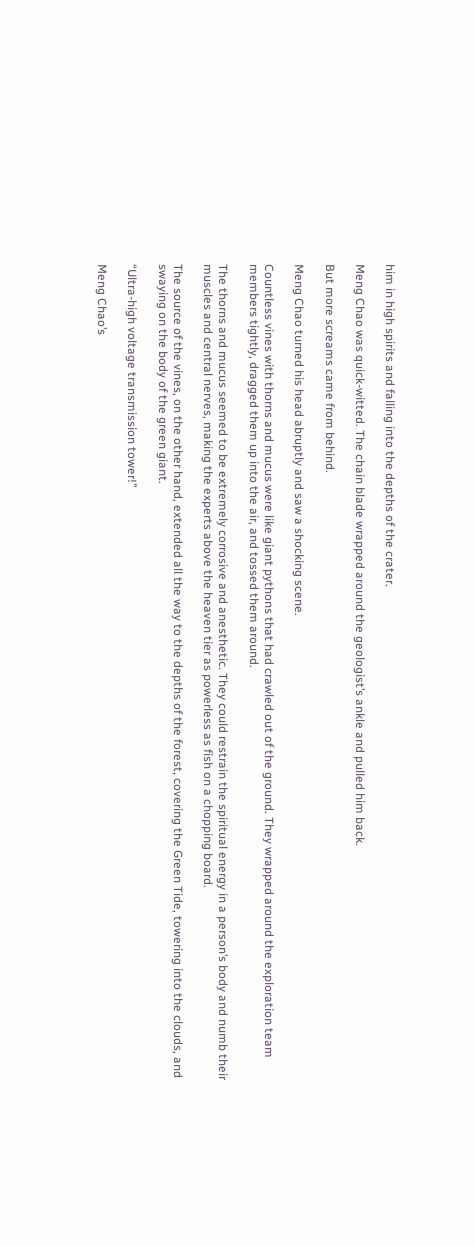him in high spirits and falling into the depths of the crater.

Meng Chao was quick-witted. The chain blade wrapped around the geologist’s ankle and pulled him back.

But more screams came from behind.

Meng Chao turned his head abruptly and saw a shocking scene.

Countless vines with thorns and mucus were like giant pythons that had crawled out of the ground. They wrapped around the exploration team members tightly, dragged them up into the air, and tossed them around.

The thorns and mucus seemed to be extremely corrosive and anesthetic. They could restrain the spiritual energy in a person’s body and numb their muscles and central nerves, making the experts above the heaven tier as powerless as fish on a chopping board.

The source of the vines, on the other hand, extended all the way to the depths of the forest, covering the Green Tide, towering into the clouds, and swaying on the body of the green giant.

“Ultra-high voltage transmission tower!”

Meng Chao’s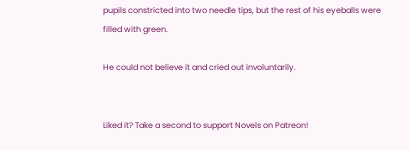pupils constricted into two needle tips, but the rest of his eyeballs were filled with green.

He could not believe it and cried out involuntarily.


Liked it? Take a second to support Novels on Patreon!